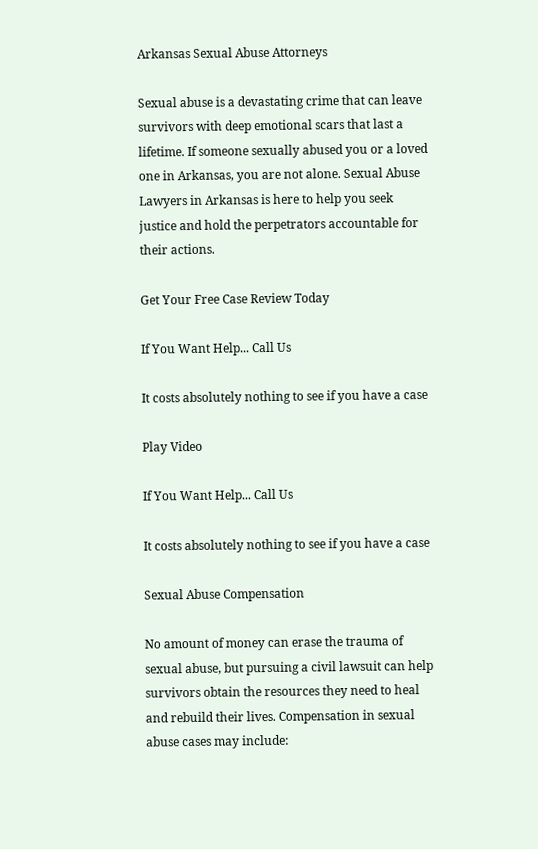Arkansas Sexual Abuse Attorneys

Sexual abuse is a devastating crime that can leave survivors with deep emotional scars that last a lifetime. If someone sexually abused you or a loved one in Arkansas, you are not alone. Sexual Abuse Lawyers in Arkansas is here to help you seek justice and hold the perpetrators accountable for their actions.

Get Your Free Case Review Today

If You Want Help... Call Us

It costs absolutely nothing to see if you have a case

Play Video

If You Want Help... Call Us

It costs absolutely nothing to see if you have a case

Sexual Abuse Compensation

No amount of money can erase the trauma of sexual abuse, but pursuing a civil lawsuit can help survivors obtain the resources they need to heal and rebuild their lives. Compensation in sexual abuse cases may include: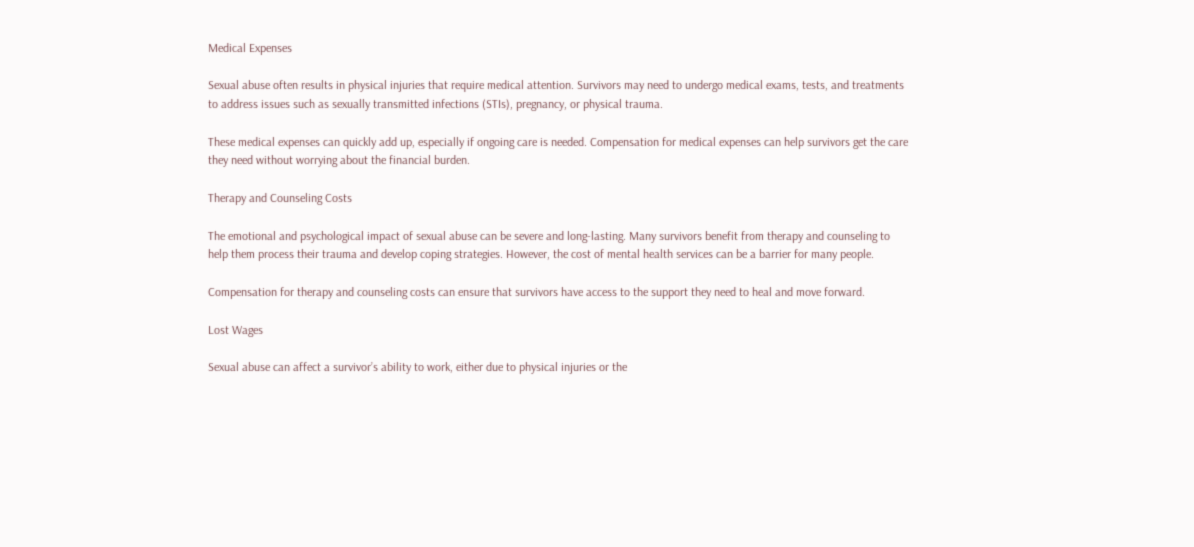Medical Expenses

Sexual abuse often results in physical injuries that require medical attention. Survivors may need to undergo medical exams, tests, and treatments to address issues such as sexually transmitted infections (STIs), pregnancy, or physical trauma.

These medical expenses can quickly add up, especially if ongoing care is needed. Compensation for medical expenses can help survivors get the care they need without worrying about the financial burden.

Therapy and Counseling Costs

The emotional and psychological impact of sexual abuse can be severe and long-lasting. Many survivors benefit from therapy and counseling to help them process their trauma and develop coping strategies. However, the cost of mental health services can be a barrier for many people.

Compensation for therapy and counseling costs can ensure that survivors have access to the support they need to heal and move forward.

Lost Wages

Sexual abuse can affect a survivor’s ability to work, either due to physical injuries or the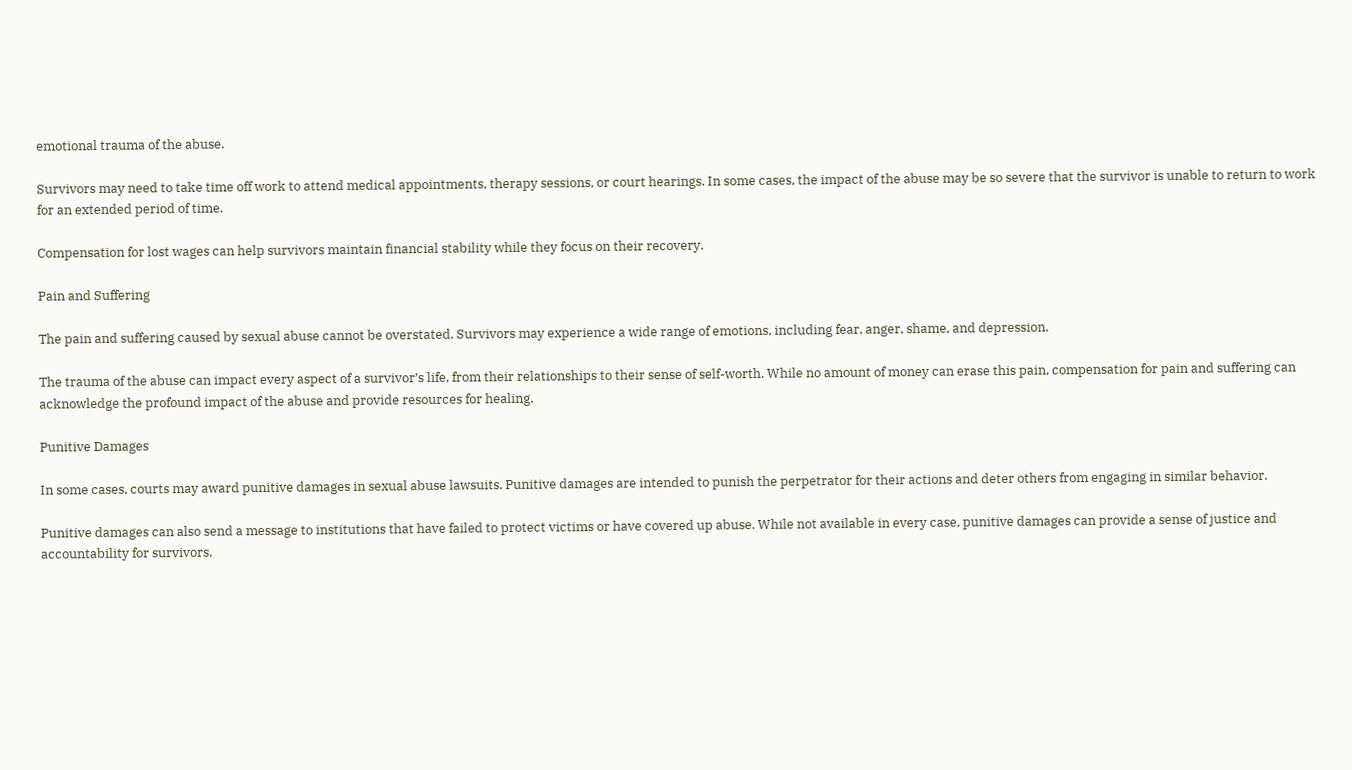emotional trauma of the abuse.

Survivors may need to take time off work to attend medical appointments, therapy sessions, or court hearings. In some cases, the impact of the abuse may be so severe that the survivor is unable to return to work for an extended period of time.

Compensation for lost wages can help survivors maintain financial stability while they focus on their recovery.

Pain and Suffering

The pain and suffering caused by sexual abuse cannot be overstated. Survivors may experience a wide range of emotions, including fear, anger, shame, and depression.

The trauma of the abuse can impact every aspect of a survivor’s life, from their relationships to their sense of self-worth. While no amount of money can erase this pain, compensation for pain and suffering can acknowledge the profound impact of the abuse and provide resources for healing.

Punitive Damages

In some cases, courts may award punitive damages in sexual abuse lawsuits. Punitive damages are intended to punish the perpetrator for their actions and deter others from engaging in similar behavior.

Punitive damages can also send a message to institutions that have failed to protect victims or have covered up abuse. While not available in every case, punitive damages can provide a sense of justice and accountability for survivors.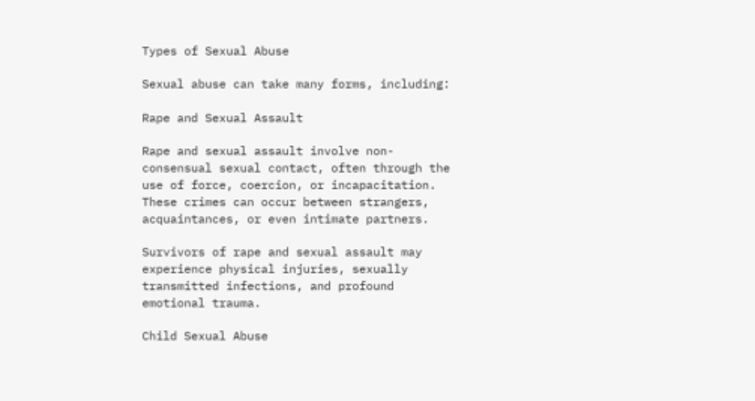Types of Sexual Abuse

Sexual abuse can take many forms, including:

Rape and Sexual Assault

Rape and sexual assault involve non-consensual sexual contact, often through the use of force, coercion, or incapacitation. These crimes can occur between strangers, acquaintances, or even intimate partners.

Survivors of rape and sexual assault may experience physical injuries, sexually transmitted infections, and profound emotional trauma.

Child Sexual Abuse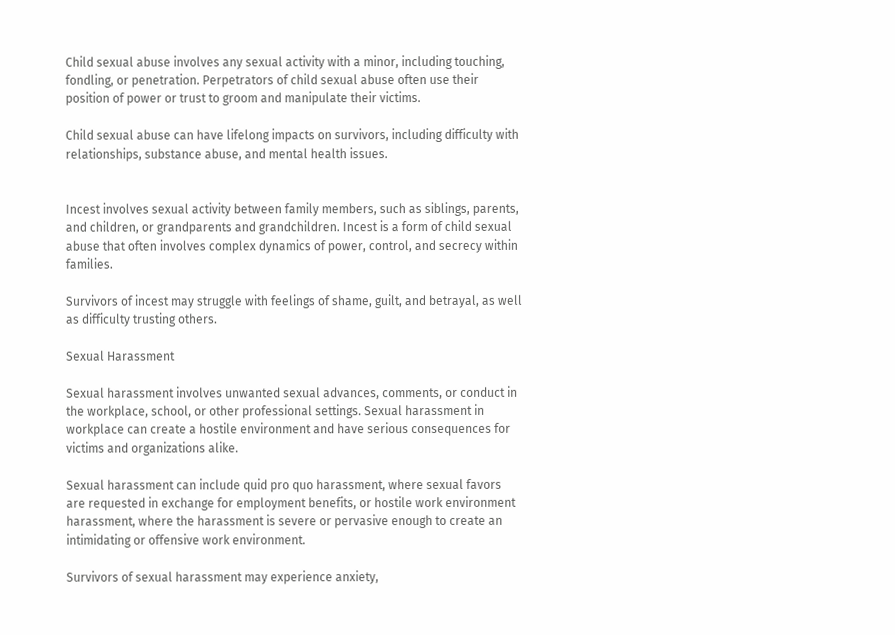Child sexual abuse involves any sexual activity with a minor, including touching, fondling, or penetration. Perpetrators of child sexual abuse often use their position of power or trust to groom and manipulate their victims.

Child sexual abuse can have lifelong impacts on survivors, including difficulty with relationships, substance abuse, and mental health issues.


Incest involves sexual activity between family members, such as siblings, parents, and children, or grandparents and grandchildren. Incest is a form of child sexual abuse that often involves complex dynamics of power, control, and secrecy within families.

Survivors of incest may struggle with feelings of shame, guilt, and betrayal, as well as difficulty trusting others.

Sexual Harassment

Sexual harassment involves unwanted sexual advances, comments, or conduct in the workplace, school, or other professional settings. Sexual harassment in workplace can create a hostile environment and have serious consequences for victims and organizations alike.

Sexual harassment can include quid pro quo harassment, where sexual favors are requested in exchange for employment benefits, or hostile work environment harassment, where the harassment is severe or pervasive enough to create an intimidating or offensive work environment.

Survivors of sexual harassment may experience anxiety,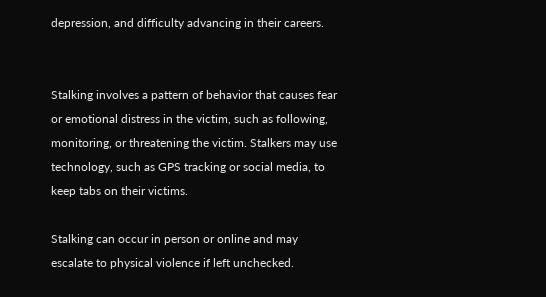depression, and difficulty advancing in their careers.


Stalking involves a pattern of behavior that causes fear or emotional distress in the victim, such as following, monitoring, or threatening the victim. Stalkers may use technology, such as GPS tracking or social media, to keep tabs on their victims.

Stalking can occur in person or online and may escalate to physical violence if left unchecked.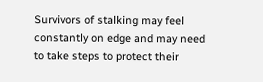Survivors of stalking may feel constantly on edge and may need to take steps to protect their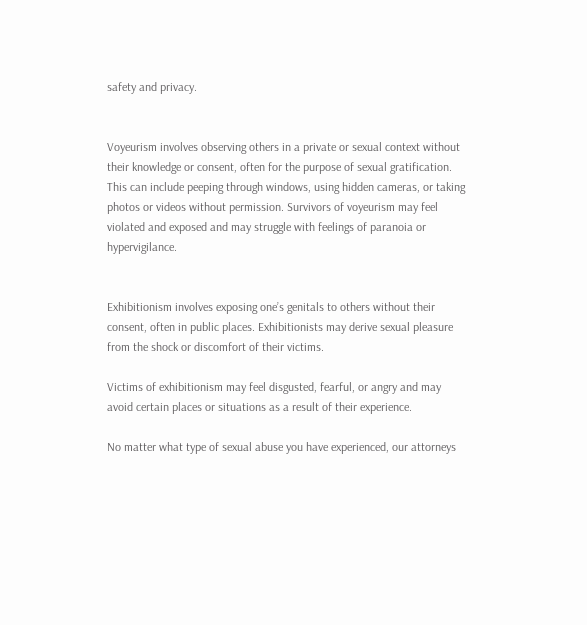safety and privacy.


Voyeurism involves observing others in a private or sexual context without their knowledge or consent, often for the purpose of sexual gratification. This can include peeping through windows, using hidden cameras, or taking photos or videos without permission. Survivors of voyeurism may feel violated and exposed and may struggle with feelings of paranoia or hypervigilance.


Exhibitionism involves exposing one’s genitals to others without their consent, often in public places. Exhibitionists may derive sexual pleasure from the shock or discomfort of their victims.

Victims of exhibitionism may feel disgusted, fearful, or angry and may avoid certain places or situations as a result of their experience.

No matter what type of sexual abuse you have experienced, our attorneys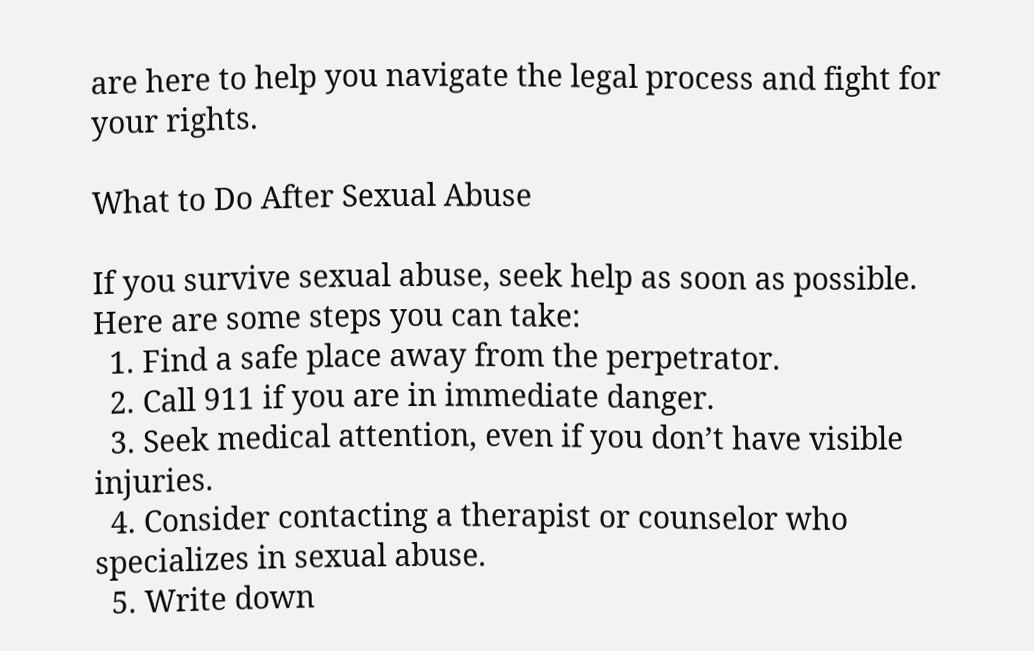are here to help you navigate the legal process and fight for your rights.

What to Do After Sexual Abuse

If you survive sexual abuse, seek help as soon as possible. Here are some steps you can take:
  1. Find a safe place away from the perpetrator.
  2. Call 911 if you are in immediate danger.
  3. Seek medical attention, even if you don’t have visible injuries.
  4. Consider contacting a therapist or counselor who specializes in sexual abuse.
  5. Write down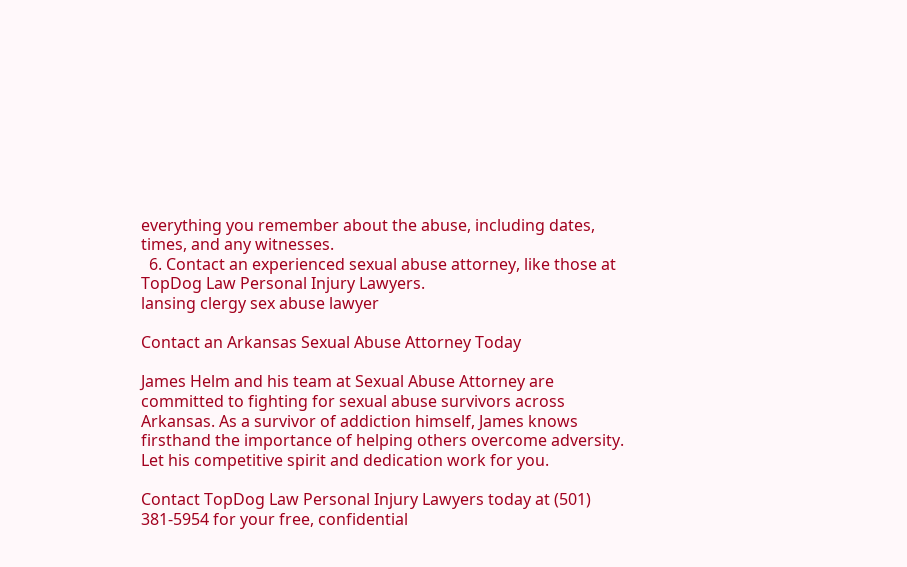everything you remember about the abuse, including dates, times, and any witnesses.
  6. Contact an experienced sexual abuse attorney, like those at TopDog Law Personal Injury Lawyers.
lansing clergy sex abuse lawyer

Contact an Arkansas Sexual Abuse Attorney Today

James Helm and his team at Sexual Abuse Attorney are committed to fighting for sexual abuse survivors across Arkansas. As a survivor of addiction himself, James knows firsthand the importance of helping others overcome adversity. Let his competitive spirit and dedication work for you.

Contact TopDog Law Personal Injury Lawyers today at (501) 381-5954 for your free, confidential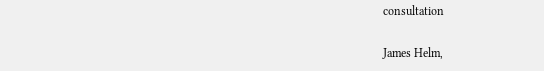consultation

James Helm,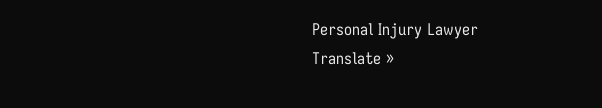Personal Injury Lawyer
Translate »